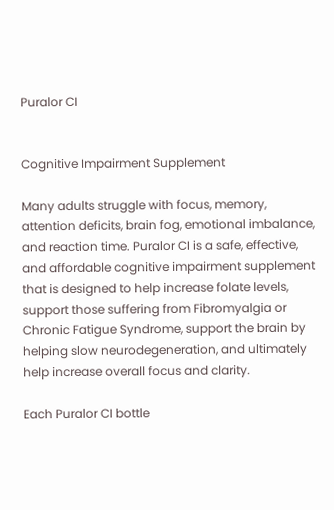Puralor CI


Cognitive Impairment Supplement

Many adults struggle with focus, memory, attention deficits, brain fog, emotional imbalance, and reaction time. Puralor CI is a safe, effective, and affordable cognitive impairment supplement that is designed to help increase folate levels, support those suffering from Fibromyalgia or Chronic Fatigue Syndrome, support the brain by helping slow neurodegeneration, and ultimately help increase overall focus and clarity.

Each Puralor CI bottle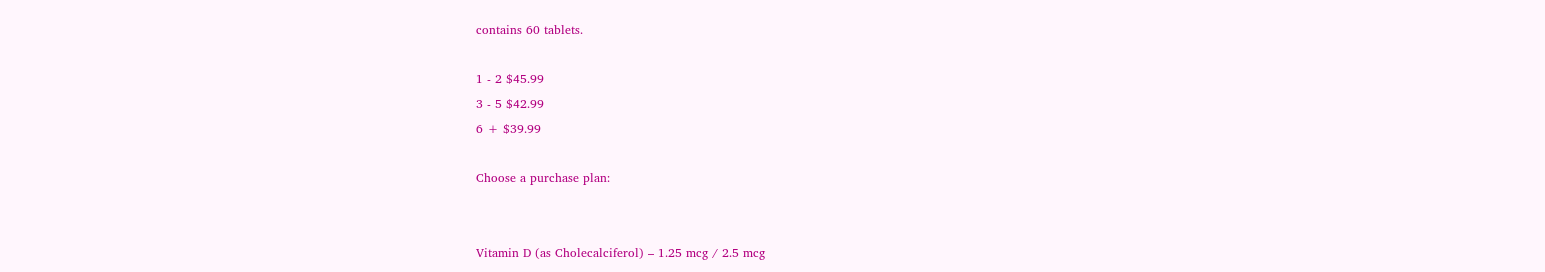contains 60 tablets.

1 - 2 $45.99
3 - 5 $42.99
6 + $39.99

Choose a purchase plan:


Vitamin D (as Cholecalciferol) – 1.25 mcg / 2.5 mcg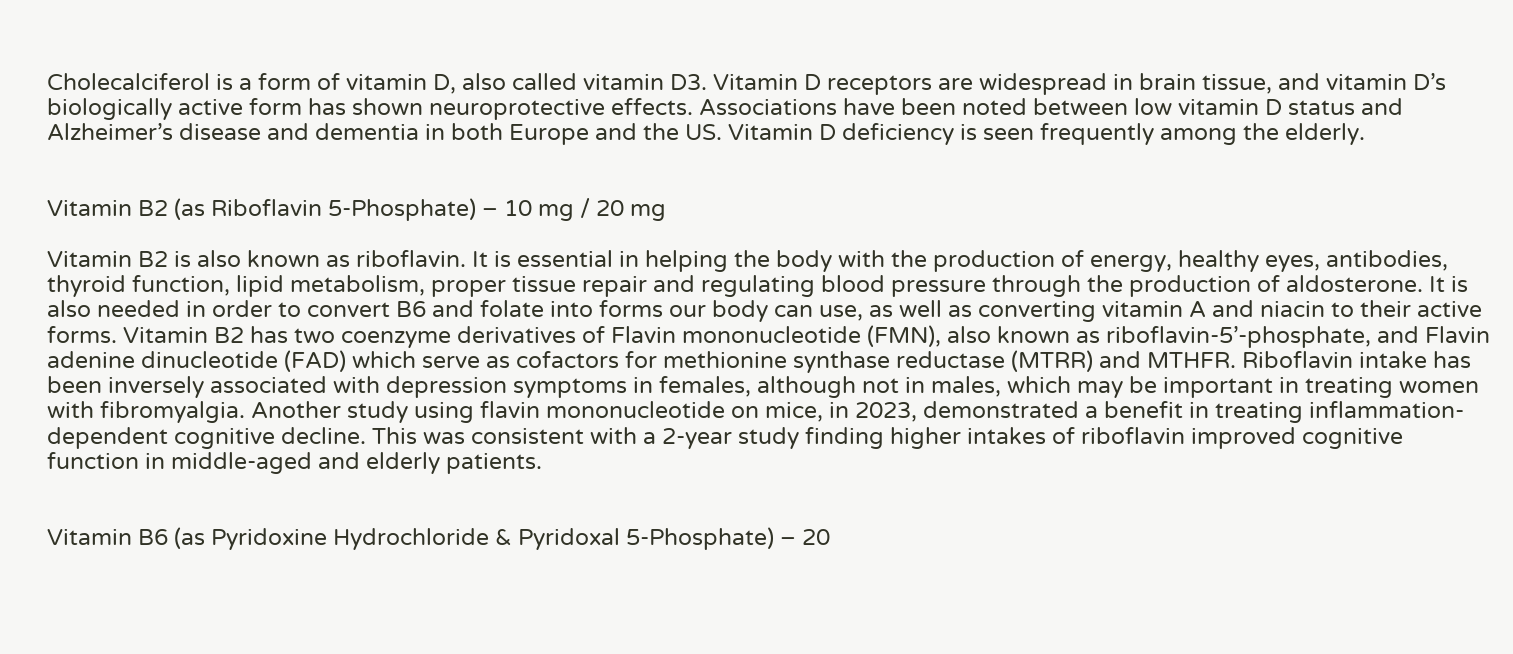Cholecalciferol is a form of vitamin D, also called vitamin D3. Vitamin D receptors are widespread in brain tissue, and vitamin D’s biologically active form has shown neuroprotective effects. Associations have been noted between low vitamin D status and Alzheimer’s disease and dementia in both Europe and the US. Vitamin D deficiency is seen frequently among the elderly.


Vitamin B2 (as Riboflavin 5-Phosphate) – 10 mg / 20 mg

Vitamin B2 is also known as riboflavin. It is essential in helping the body with the production of energy, healthy eyes, antibodies, thyroid function, lipid metabolism, proper tissue repair and regulating blood pressure through the production of aldosterone. It is also needed in order to convert B6 and folate into forms our body can use, as well as converting vitamin A and niacin to their active forms. Vitamin B2 has two coenzyme derivatives of Flavin mononucleotide (FMN), also known as riboflavin-5’-phosphate, and Flavin adenine dinucleotide (FAD) which serve as cofactors for methionine synthase reductase (MTRR) and MTHFR. Riboflavin intake has been inversely associated with depression symptoms in females, although not in males, which may be important in treating women with fibromyalgia. Another study using flavin mononucleotide on mice, in 2023, demonstrated a benefit in treating inflammation-dependent cognitive decline. This was consistent with a 2-year study finding higher intakes of riboflavin improved cognitive function in middle-aged and elderly patients.


Vitamin B6 (as Pyridoxine Hydrochloride & Pyridoxal 5-Phosphate) – 20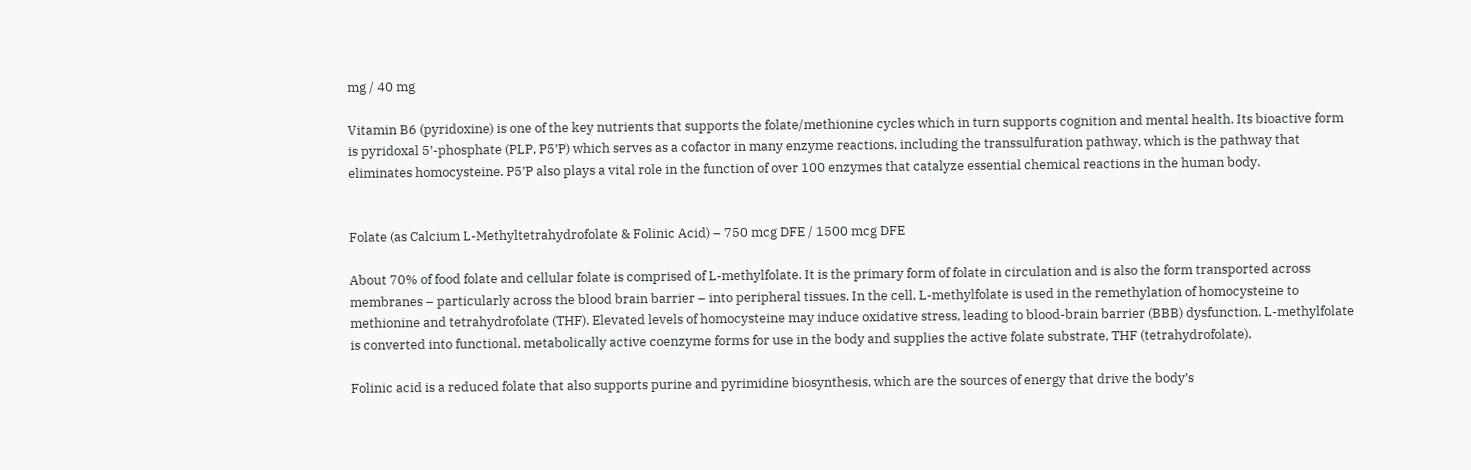mg / 40 mg

Vitamin B6 (pyridoxine) is one of the key nutrients that supports the folate/methionine cycles which in turn supports cognition and mental health. Its bioactive form is pyridoxal 5’-phosphate (PLP, P5’P) which serves as a cofactor in many enzyme reactions, including the transsulfuration pathway, which is the pathway that eliminates homocysteine. P5’P also plays a vital role in the function of over 100 enzymes that catalyze essential chemical reactions in the human body.


Folate (as Calcium L-Methyltetrahydrofolate & Folinic Acid) – 750 mcg DFE / 1500 mcg DFE

About 70% of food folate and cellular folate is comprised of L-methylfolate. It is the primary form of folate in circulation and is also the form transported across membranes – particularly across the blood brain barrier – into peripheral tissues. In the cell, L-methylfolate is used in the remethylation of homocysteine to methionine and tetrahydrofolate (THF). Elevated levels of homocysteine may induce oxidative stress, leading to blood-brain barrier (BBB) dysfunction. L-methylfolate is converted into functional, metabolically active coenzyme forms for use in the body and supplies the active folate substrate, THF (tetrahydrofolate).

Folinic acid is a reduced folate that also supports purine and pyrimidine biosynthesis, which are the sources of energy that drive the body’s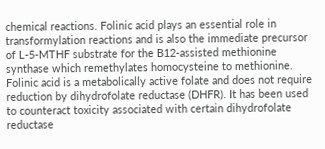chemical reactions. Folinic acid plays an essential role in transformylation reactions and is also the immediate precursor of L-5-MTHF substrate for the B12-assisted methionine synthase which remethylates homocysteine to methionine. Folinic acid is a metabolically active folate and does not require reduction by dihydrofolate reductase (DHFR). It has been used to counteract toxicity associated with certain dihydrofolate reductase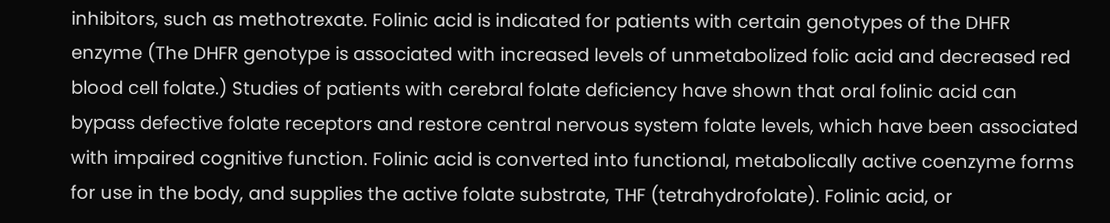inhibitors, such as methotrexate. Folinic acid is indicated for patients with certain genotypes of the DHFR enzyme (The DHFR genotype is associated with increased levels of unmetabolized folic acid and decreased red blood cell folate.) Studies of patients with cerebral folate deficiency have shown that oral folinic acid can bypass defective folate receptors and restore central nervous system folate levels, which have been associated with impaired cognitive function. Folinic acid is converted into functional, metabolically active coenzyme forms for use in the body, and supplies the active folate substrate, THF (tetrahydrofolate). Folinic acid, or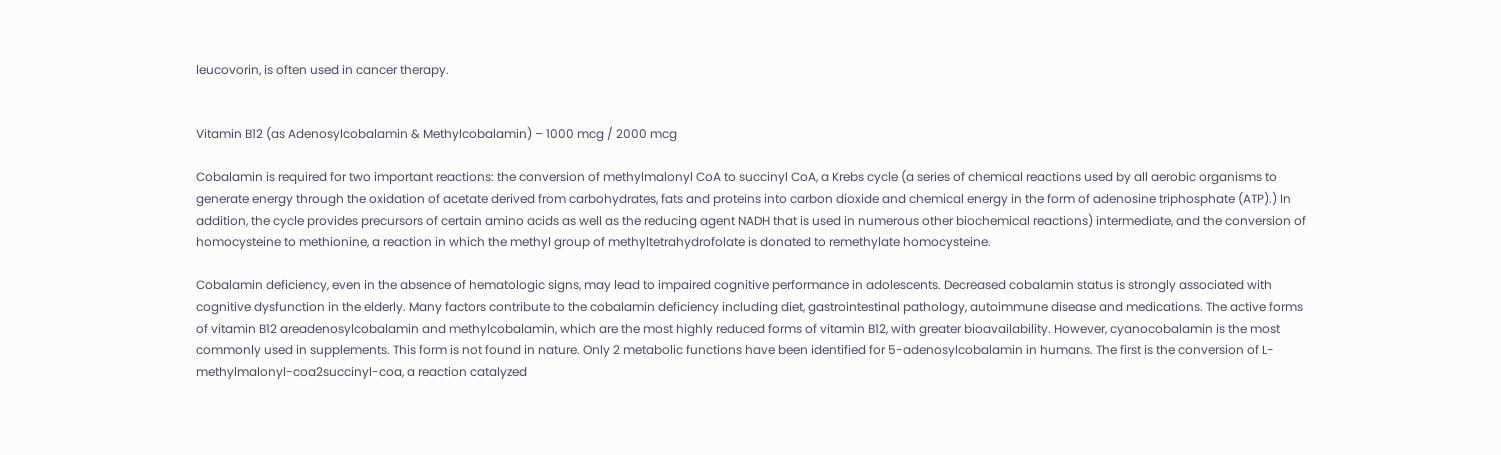leucovorin, is often used in cancer therapy.


Vitamin B12 (as Adenosylcobalamin & Methylcobalamin) – 1000 mcg / 2000 mcg

Cobalamin is required for two important reactions: the conversion of methylmalonyl CoA to succinyl CoA, a Krebs cycle (a series of chemical reactions used by all aerobic organisms to generate energy through the oxidation of acetate derived from carbohydrates, fats and proteins into carbon dioxide and chemical energy in the form of adenosine triphosphate (ATP).) In addition, the cycle provides precursors of certain amino acids as well as the reducing agent NADH that is used in numerous other biochemical reactions) intermediate, and the conversion of homocysteine to methionine, a reaction in which the methyl group of methyltetrahydrofolate is donated to remethylate homocysteine.

Cobalamin deficiency, even in the absence of hematologic signs, may lead to impaired cognitive performance in adolescents. Decreased cobalamin status is strongly associated with cognitive dysfunction in the elderly. Many factors contribute to the cobalamin deficiency including diet, gastrointestinal pathology, autoimmune disease and medications. The active forms of vitamin B12 areadenosylcobalamin and methylcobalamin, which are the most highly reduced forms of vitamin B12, with greater bioavailability. However, cyanocobalamin is the most commonly used in supplements. This form is not found in nature. Only 2 metabolic functions have been identified for 5-adenosylcobalamin in humans. The first is the conversion of L-methylmalonyl-coa2succinyl-coa, a reaction catalyzed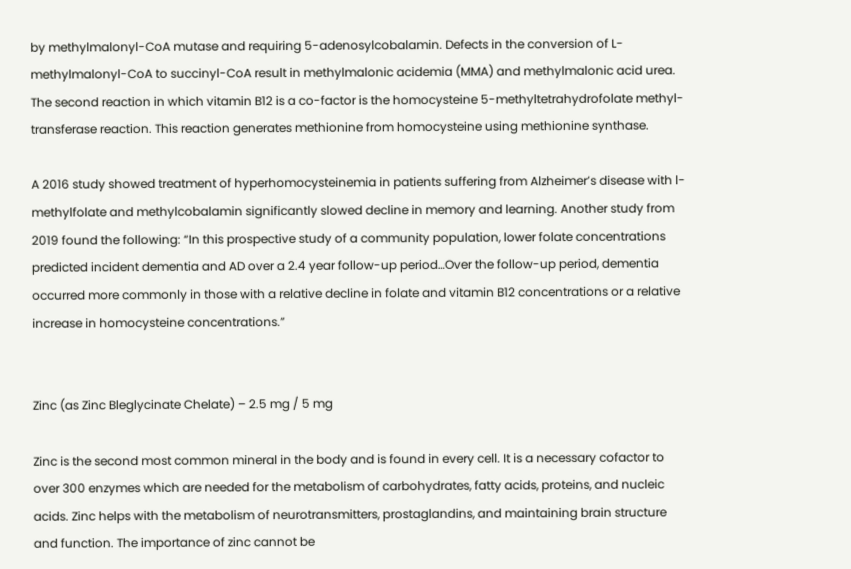by methylmalonyl-CoA mutase and requiring 5-adenosylcobalamin. Defects in the conversion of L-methylmalonyl-CoA to succinyl-CoA result in methylmalonic acidemia (MMA) and methylmalonic acid urea. The second reaction in which vitamin B12 is a co-factor is the homocysteine 5-methyltetrahydrofolate methyl-transferase reaction. This reaction generates methionine from homocysteine using methionine synthase.

A 2016 study showed treatment of hyperhomocysteinemia in patients suffering from Alzheimer’s disease with l-methylfolate and methylcobalamin significantly slowed decline in memory and learning. Another study from 2019 found the following: “In this prospective study of a community population, lower folate concentrations predicted incident dementia and AD over a 2.4 year follow-up period…Over the follow-up period, dementia occurred more commonly in those with a relative decline in folate and vitamin B12 concentrations or a relative increase in homocysteine concentrations.”


Zinc (as Zinc Bleglycinate Chelate) – 2.5 mg / 5 mg

Zinc is the second most common mineral in the body and is found in every cell. It is a necessary cofactor to over 300 enzymes which are needed for the metabolism of carbohydrates, fatty acids, proteins, and nucleic acids. Zinc helps with the metabolism of neurotransmitters, prostaglandins, and maintaining brain structure and function. The importance of zinc cannot be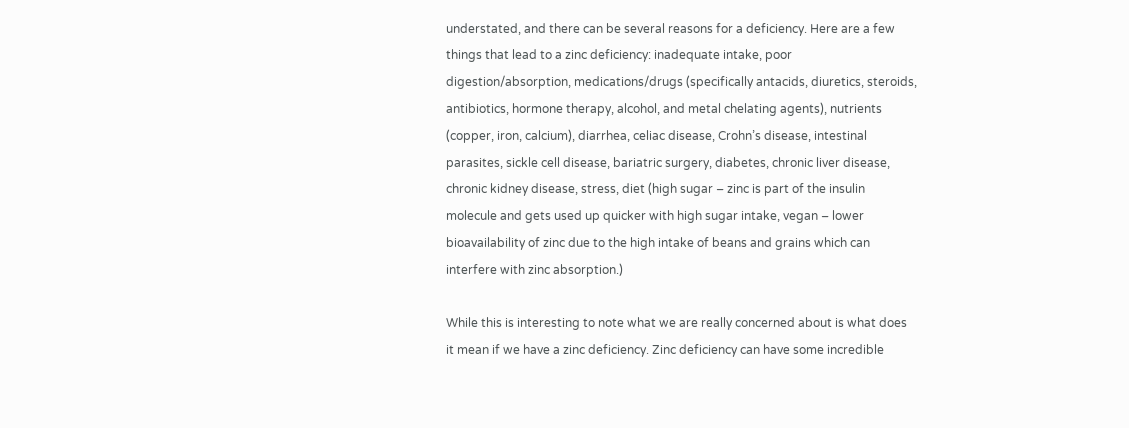understated, and there can be several reasons for a deficiency. Here are a few things that lead to a zinc deficiency: inadequate intake, poor digestion/absorption, medications/drugs (specifically antacids, diuretics, steroids, antibiotics, hormone therapy, alcohol, and metal chelating agents), nutrients (copper, iron, calcium), diarrhea, celiac disease, Crohn’s disease, intestinal parasites, sickle cell disease, bariatric surgery, diabetes, chronic liver disease, chronic kidney disease, stress, diet (high sugar – zinc is part of the insulin molecule and gets used up quicker with high sugar intake, vegan – lower bioavailability of zinc due to the high intake of beans and grains which can interfere with zinc absorption.)

While this is interesting to note what we are really concerned about is what does it mean if we have a zinc deficiency. Zinc deficiency can have some incredible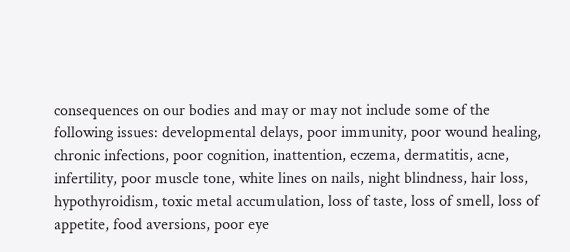consequences on our bodies and may or may not include some of the following issues: developmental delays, poor immunity, poor wound healing, chronic infections, poor cognition, inattention, eczema, dermatitis, acne, infertility, poor muscle tone, white lines on nails, night blindness, hair loss, hypothyroidism, toxic metal accumulation, loss of taste, loss of smell, loss of appetite, food aversions, poor eye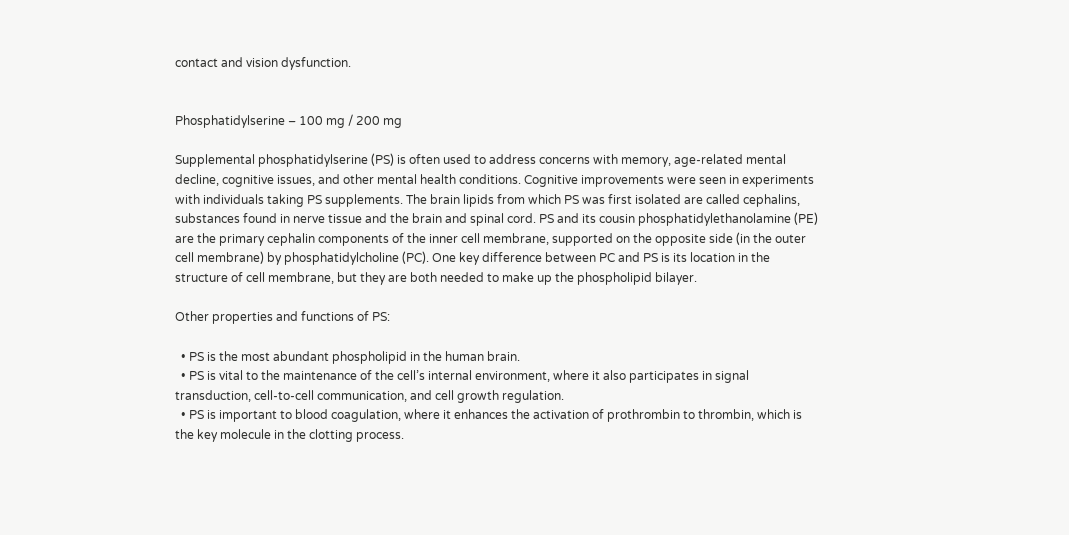contact and vision dysfunction.


Phosphatidylserine – 100 mg / 200 mg

Supplemental phosphatidylserine (PS) is often used to address concerns with memory, age-related mental decline, cognitive issues, and other mental health conditions. Cognitive improvements were seen in experiments with individuals taking PS supplements. The brain lipids from which PS was first isolated are called cephalins, substances found in nerve tissue and the brain and spinal cord. PS and its cousin phosphatidylethanolamine (PE) are the primary cephalin components of the inner cell membrane, supported on the opposite side (in the outer cell membrane) by phosphatidylcholine (PC). One key difference between PC and PS is its location in the structure of cell membrane, but they are both needed to make up the phospholipid bilayer.

Other properties and functions of PS:

  • PS is the most abundant phospholipid in the human brain.
  • PS is vital to the maintenance of the cell’s internal environment, where it also participates in signal transduction, cell-to-cell communication, and cell growth regulation.
  • PS is important to blood coagulation, where it enhances the activation of prothrombin to thrombin, which is the key molecule in the clotting process.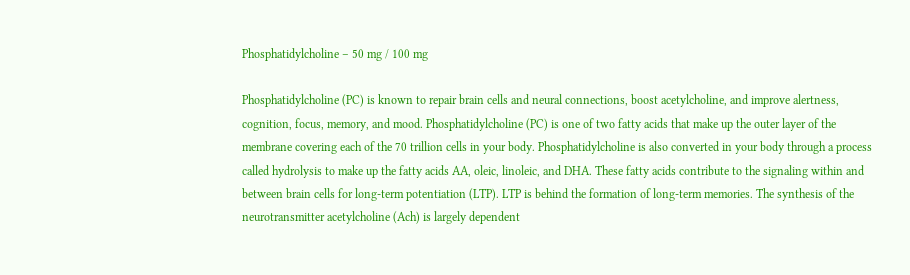Phosphatidylcholine – 50 mg / 100 mg

Phosphatidylcholine (PC) is known to repair brain cells and neural connections, boost acetylcholine, and improve alertness, cognition, focus, memory, and mood. Phosphatidylcholine (PC) is one of two fatty acids that make up the outer layer of the membrane covering each of the 70 trillion cells in your body. Phosphatidylcholine is also converted in your body through a process called hydrolysis to make up the fatty acids AA, oleic, linoleic, and DHA. These fatty acids contribute to the signaling within and between brain cells for long-term potentiation (LTP). LTP is behind the formation of long-term memories. The synthesis of the neurotransmitter acetylcholine (Ach) is largely dependent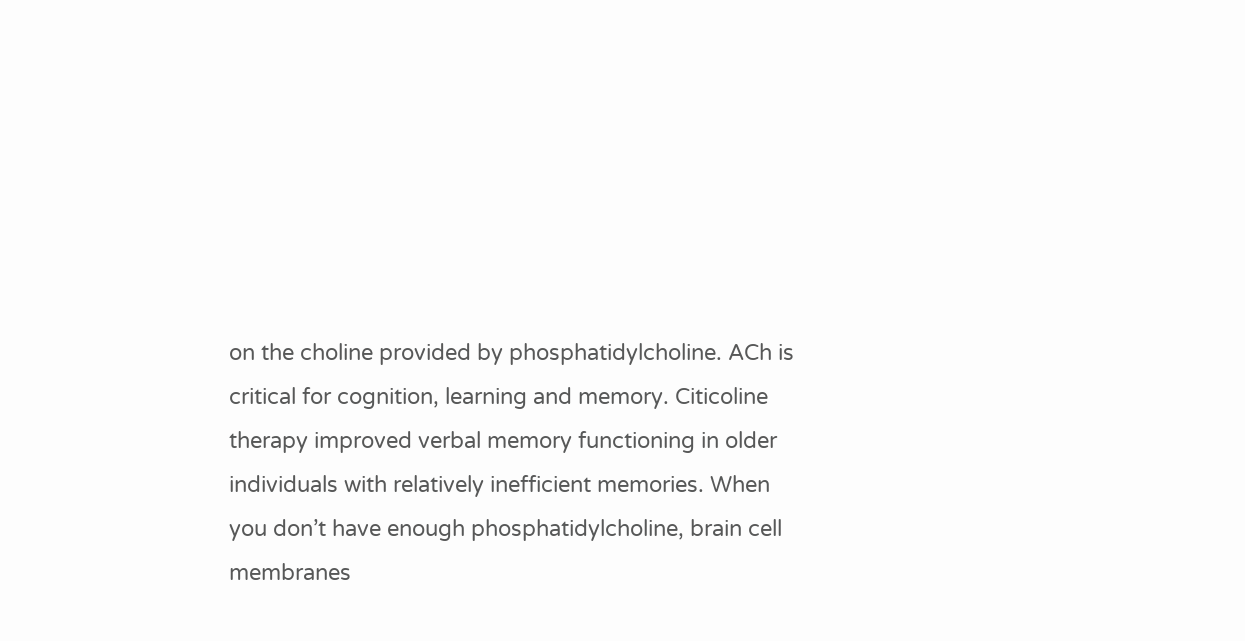on the choline provided by phosphatidylcholine. ACh is critical for cognition, learning and memory. Citicoline therapy improved verbal memory functioning in older individuals with relatively inefficient memories. When you don’t have enough phosphatidylcholine, brain cell membranes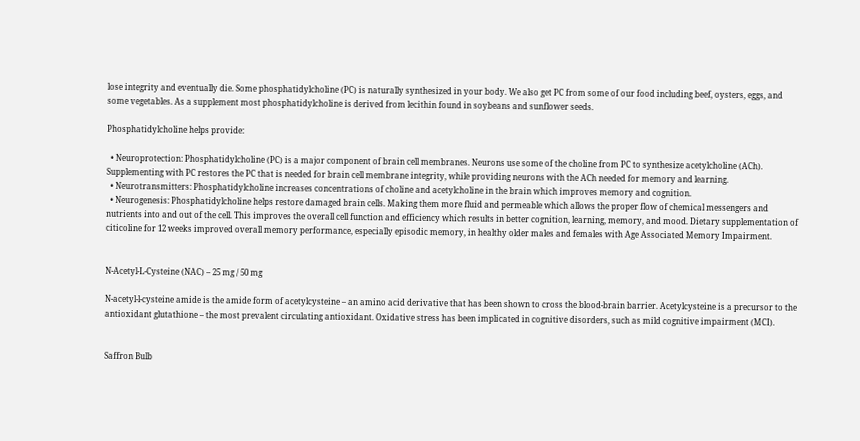lose integrity and eventually die. Some phosphatidylcholine (PC) is naturally synthesized in your body. We also get PC from some of our food including beef, oysters, eggs, and some vegetables. As a supplement most phosphatidylcholine is derived from lecithin found in soybeans and sunflower seeds.

Phosphatidylcholine helps provide:

  • Neuroprotection: Phosphatidylcholine (PC) is a major component of brain cell membranes. Neurons use some of the choline from PC to synthesize acetylcholine (ACh). Supplementing with PC restores the PC that is needed for brain cell membrane integrity, while providing neurons with the ACh needed for memory and learning.
  • Neurotransmitters: Phosphatidylcholine increases concentrations of choline and acetylcholine in the brain which improves memory and cognition.
  • Neurogenesis: Phosphatidylcholine helps restore damaged brain cells. Making them more fluid and permeable which allows the proper flow of chemical messengers and nutrients into and out of the cell. This improves the overall cell function and efficiency which results in better cognition, learning, memory, and mood. Dietary supplementation of citicoline for 12 weeks improved overall memory performance, especially episodic memory, in healthy older males and females with Age Associated Memory Impairment.


N-Acetyl-L-Cysteine (NAC) – 25 mg / 50 mg

N-acetyl-l-cysteine amide is the amide form of acetylcysteine – an amino acid derivative that has been shown to cross the blood-brain barrier. Acetylcysteine is a precursor to the antioxidant glutathione – the most prevalent circulating antioxidant. Oxidative stress has been implicated in cognitive disorders, such as mild cognitive impairment (MCI).


Saffron Bulb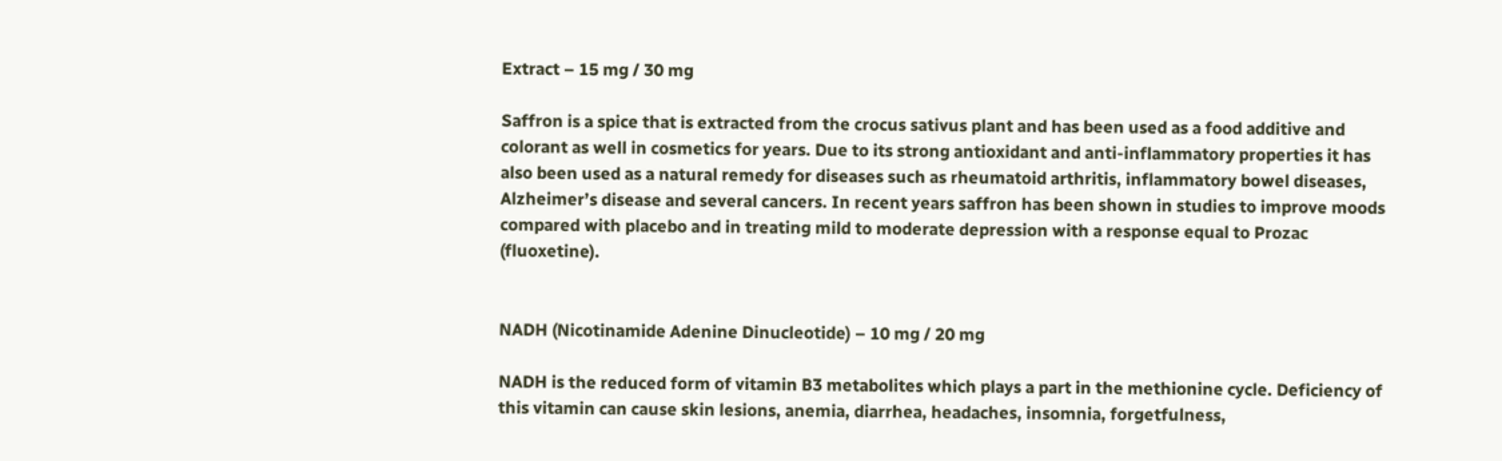Extract – 15 mg / 30 mg

Saffron is a spice that is extracted from the crocus sativus plant and has been used as a food additive and colorant as well in cosmetics for years. Due to its strong antioxidant and anti-inflammatory properties it has also been used as a natural remedy for diseases such as rheumatoid arthritis, inflammatory bowel diseases, Alzheimer’s disease and several cancers. In recent years saffron has been shown in studies to improve moods compared with placebo and in treating mild to moderate depression with a response equal to Prozac (fluoxetine).


NADH (Nicotinamide Adenine Dinucleotide) – 10 mg / 20 mg

NADH is the reduced form of vitamin B3 metabolites which plays a part in the methionine cycle. Deficiency of this vitamin can cause skin lesions, anemia, diarrhea, headaches, insomnia, forgetfulness,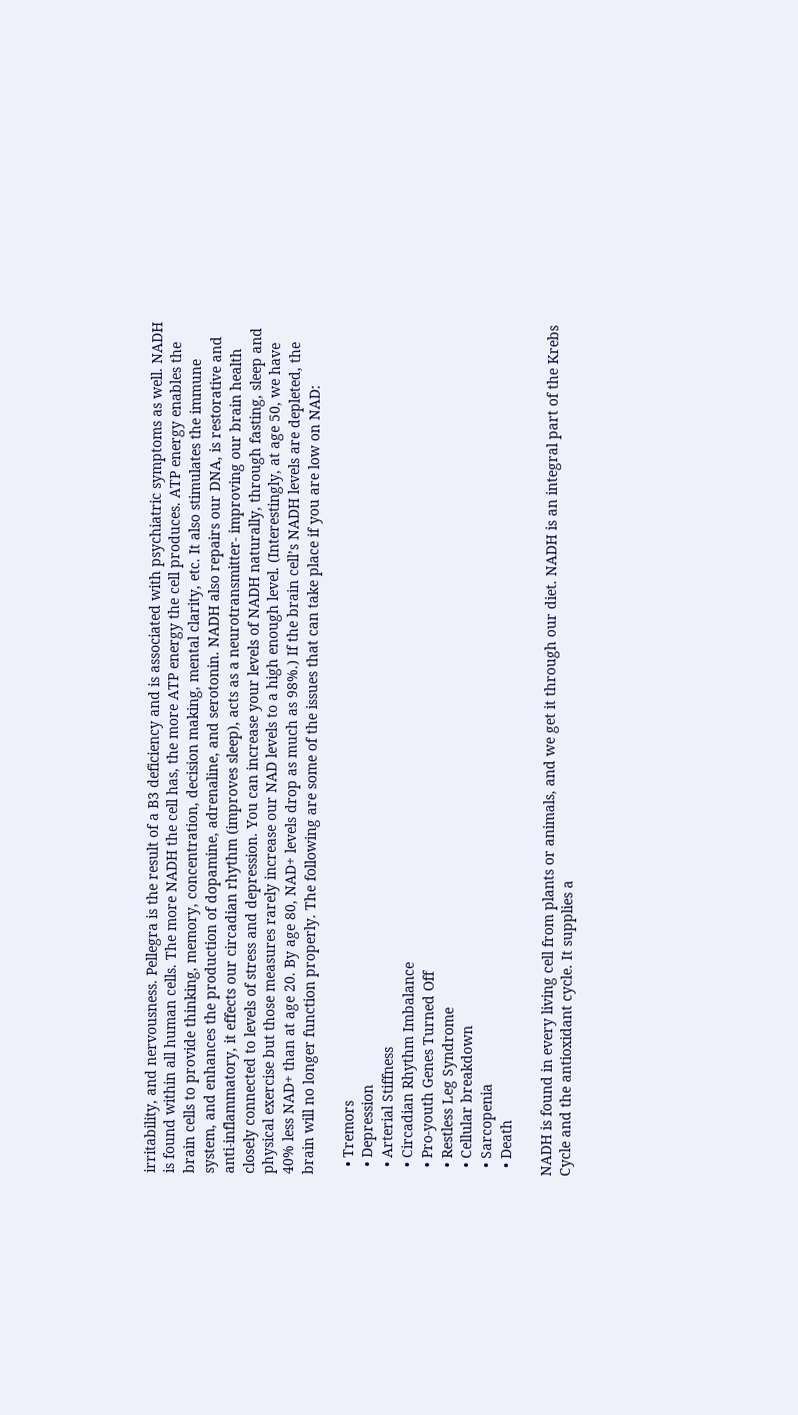irritability, and nervousness. Pellegra is the result of a B3 deficiency and is associated with psychiatric symptoms as well. NADH is found within all human cells. The more NADH the cell has, the more ATP energy the cell produces. ATP energy enables the brain cells to provide thinking, memory, concentration, decision making, mental clarity, etc. It also stimulates the immune system, and enhances the production of dopamine, adrenaline, and serotonin. NADH also repairs our DNA, is restorative and anti-inflammatory, it effects our circadian rhythm (improves sleep), acts as a neurotransmitter- improving our brain health closely connected to levels of stress and depression. You can increase your levels of NADH naturally, through fasting, sleep and physical exercise but those measures rarely increase our NAD levels to a high enough level. (Interestingly, at age 50, we have 40% less NAD+ than at age 20. By age 80, NAD+ levels drop as much as 98%.) If the brain cell’s NADH levels are depleted, the brain will no longer function properly. The following are some of the issues that can take place if you are low on NAD:

  • Tremors
  • Depression
  • Arterial Stiffness
  • Circadian Rhythm Imbalance
  • Pro-youth Genes Turned Off
  • Restless Leg Syndrome
  • Cellular breakdown
  • Sarcopenia
  • Death

NADH is found in every living cell from plants or animals, and we get it through our diet. NADH is an integral part of the Krebs Cycle and the antioxidant cycle. It supplies a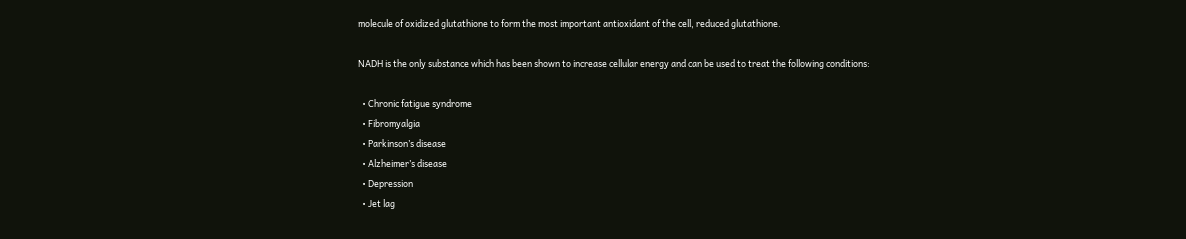molecule of oxidized glutathione to form the most important antioxidant of the cell, reduced glutathione.

NADH is the only substance which has been shown to increase cellular energy and can be used to treat the following conditions:

  • Chronic fatigue syndrome
  • Fibromyalgia
  • Parkinson’s disease
  • Alzheimer’s disease
  • Depression
  • Jet lag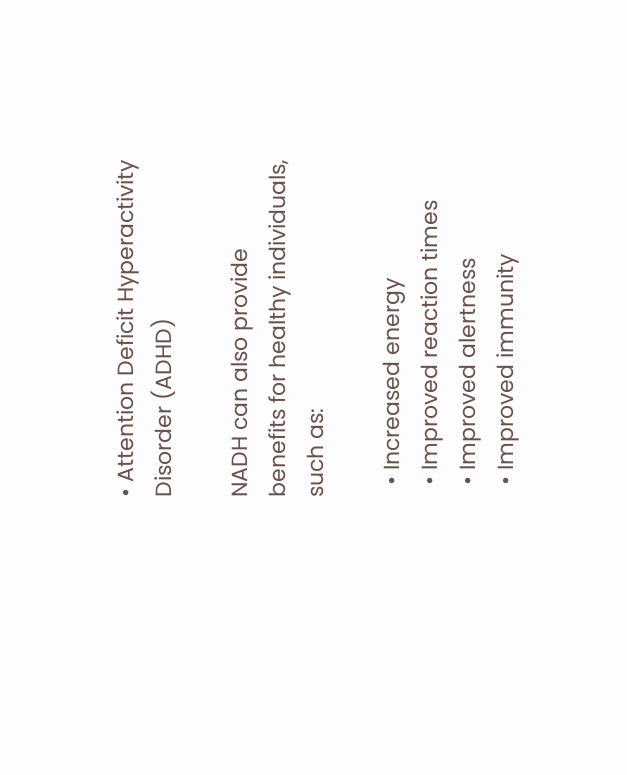• Attention Deficit Hyperactivity Disorder (ADHD)

NADH can also provide benefits for healthy individuals, such as:

  • Increased energy
  • Improved reaction times
  • Improved alertness
  • Improved immunity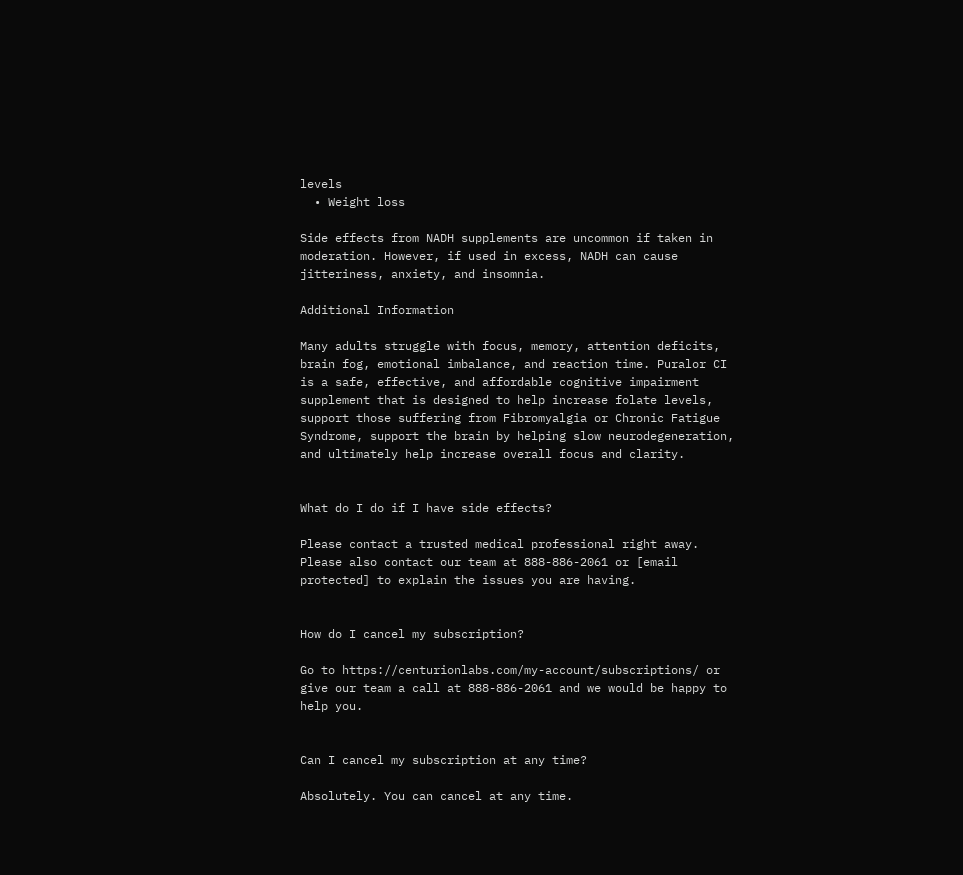levels
  • Weight loss

Side effects from NADH supplements are uncommon if taken in moderation. However, if used in excess, NADH can cause jitteriness, anxiety, and insomnia.

Additional Information

Many adults struggle with focus, memory, attention deficits, brain fog, emotional imbalance, and reaction time. Puralor CI is a safe, effective, and affordable cognitive impairment supplement that is designed to help increase folate levels, support those suffering from Fibromyalgia or Chronic Fatigue Syndrome, support the brain by helping slow neurodegeneration, and ultimately help increase overall focus and clarity.


What do I do if I have side effects?

Please contact a trusted medical professional right away. Please also contact our team at 888-886-2061 or [email protected] to explain the issues you are having.


How do I cancel my subscription?

Go to https://centurionlabs.com/my-account/subscriptions/ or give our team a call at 888-886-2061 and we would be happy to help you.


Can I cancel my subscription at any time?

Absolutely. You can cancel at any time.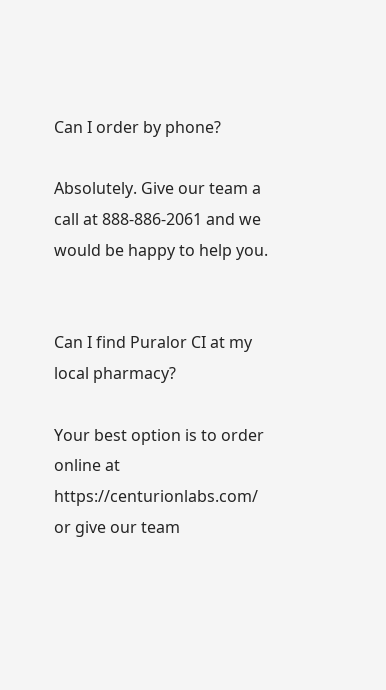Can I order by phone?

Absolutely. Give our team a call at 888-886-2061 and we would be happy to help you.


Can I find Puralor CI at my local pharmacy?

Your best option is to order online at https://centurionlabs.com/ or give our team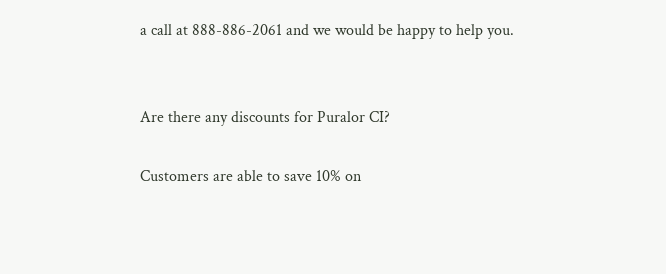a call at 888-886-2061 and we would be happy to help you.


Are there any discounts for Puralor CI?

Customers are able to save 10% on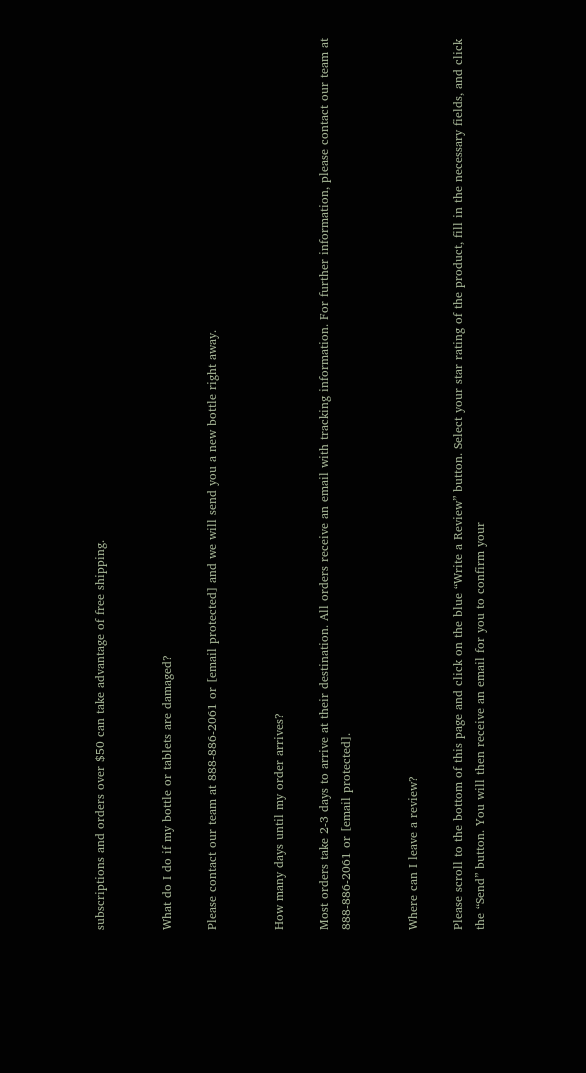subscriptions and orders over $50 can take advantage of free shipping.


What do I do if my bottle or tablets are damaged?

Please contact our team at 888-886-2061 or [email protected] and we will send you a new bottle right away.


How many days until my order arrives?

Most orders take 2-3 days to arrive at their destination. All orders receive an email with tracking information. For further information, please contact our team at 888-886-2061 or [email protected].


Where can I leave a review?

Please scroll to the bottom of this page and click on the blue “Write a Review” button. Select your star rating of the product, fill in the necessary fields, and click the “Send” button. You will then receive an email for you to confirm your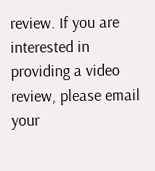review. If you are interested in providing a video review, please email your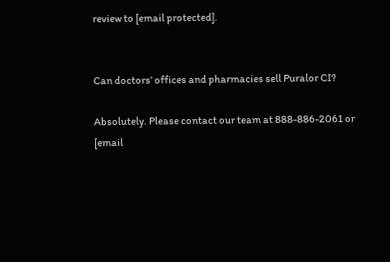review to [email protected].


Can doctors’ offices and pharmacies sell Puralor CI?

Absolutely. Please contact our team at 888-886-2061 or [email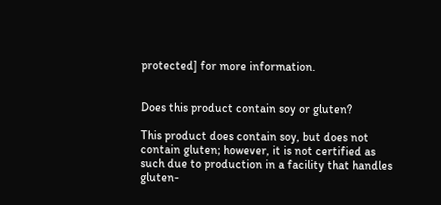protected] for more information.


Does this product contain soy or gluten?

This product does contain soy, but does not contain gluten; however, it is not certified as such due to production in a facility that handles gluten-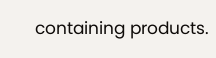containing products.